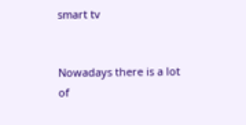smart tv


Nowadays there is a lot of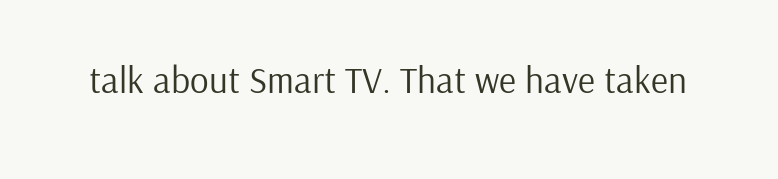talk about Smart TV. That we have taken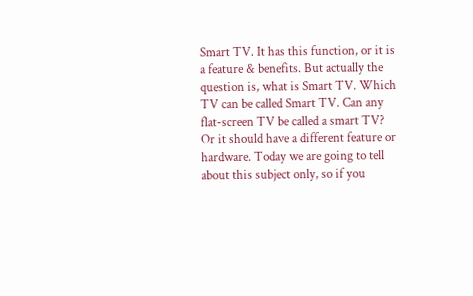Smart TV. It has this function, or it is a feature & benefits. But actually the question is, what is Smart TV. Which TV can be called Smart TV. Can any flat-screen TV be called a smart TV? Or it should have a different feature or hardware. Today we are going to tell about this subject only, so if you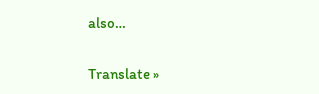also…

Translate »